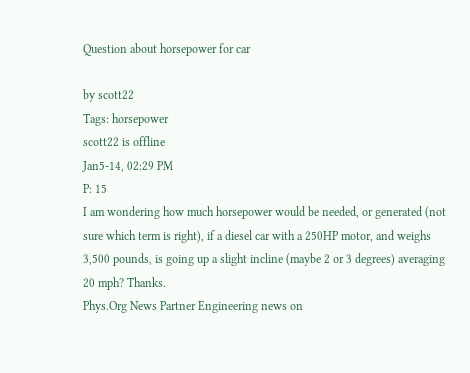Question about horsepower for car

by scott22
Tags: horsepower
scott22 is offline
Jan5-14, 02:29 PM
P: 15
I am wondering how much horsepower would be needed, or generated (not sure which term is right), if a diesel car with a 250HP motor, and weighs 3,500 pounds, is going up a slight incline (maybe 2 or 3 degrees) averaging 20 mph? Thanks.
Phys.Org News Partner Engineering news on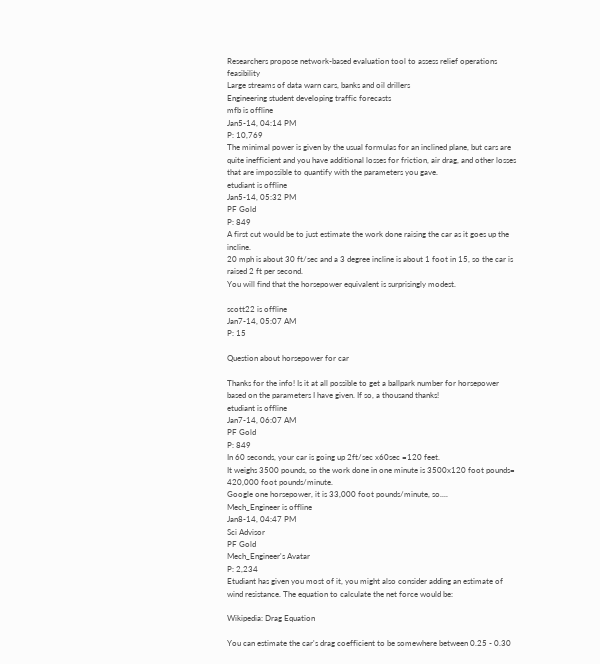Researchers propose network-based evaluation tool to assess relief operations feasibility
Large streams of data warn cars, banks and oil drillers
Engineering student developing traffic forecasts
mfb is offline
Jan5-14, 04:14 PM
P: 10,769
The minimal power is given by the usual formulas for an inclined plane, but cars are quite inefficient and you have additional losses for friction, air drag, and other losses that are impossible to quantify with the parameters you gave.
etudiant is offline
Jan5-14, 05:32 PM
PF Gold
P: 849
A first cut would be to just estimate the work done raising the car as it goes up the incline.
20 mph is about 30 ft/sec and a 3 degree incline is about 1 foot in 15, so the car is raised 2 ft per second.
You will find that the horsepower equivalent is surprisingly modest.

scott22 is offline
Jan7-14, 05:07 AM
P: 15

Question about horsepower for car

Thanks for the info! Is it at all possible to get a ballpark number for horsepower based on the parameters I have given. If so, a thousand thanks!
etudiant is offline
Jan7-14, 06:07 AM
PF Gold
P: 849
In 60 seconds, your car is going up 2ft/sec x60sec =120 feet.
It weighs 3500 pounds, so the work done in one minute is 3500x120 foot pounds= 420,000 foot pounds/minute.
Google one horsepower, it is 33,000 foot pounds/minute, so....
Mech_Engineer is offline
Jan8-14, 04:47 PM
Sci Advisor
PF Gold
Mech_Engineer's Avatar
P: 2,234
Etudiant has given you most of it, you might also consider adding an estimate of wind resistance. The equation to calculate the net force would be:

Wikipedia: Drag Equation

You can estimate the car's drag coefficient to be somewhere between 0.25 - 0.30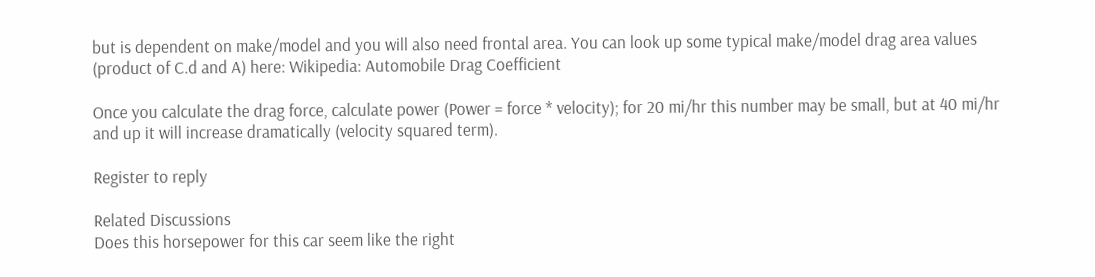but is dependent on make/model and you will also need frontal area. You can look up some typical make/model drag area values (product of C.d and A) here: Wikipedia: Automobile Drag Coefficient

Once you calculate the drag force, calculate power (Power = force * velocity); for 20 mi/hr this number may be small, but at 40 mi/hr and up it will increase dramatically (velocity squared term).

Register to reply

Related Discussions
Does this horsepower for this car seem like the right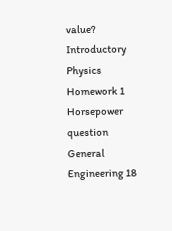value? Introductory Physics Homework 1
Horsepower question General Engineering 18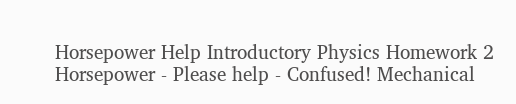Horsepower Help Introductory Physics Homework 2
Horsepower - Please help - Confused! Mechanical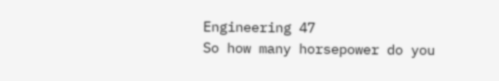Engineering 47
So how many horsepower do you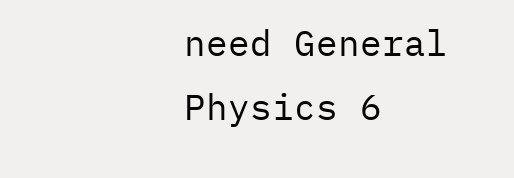need General Physics 6